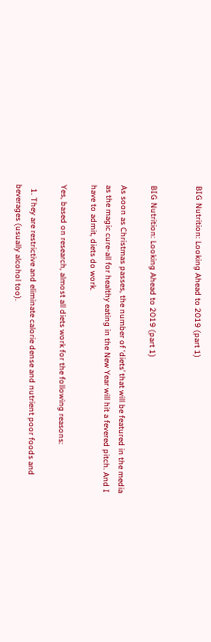BIG Nutrition: Looking Ahead to 2019 (part 1)


BIG Nutrition: Looking Ahead to 2019 (part 1)

As soon as Christmas passes, the number of ‘diets’ that will be featured in the media as the magic cure-all for healthy eating in the New Year will hit a fevered pitch. And I have to admit, diets do work.

Yes, based on research, almost all diets work for the following reasons:

  1. They are restrictive and eliminate calorie dense and nutrient poor foods and beverages (usually alcohol too).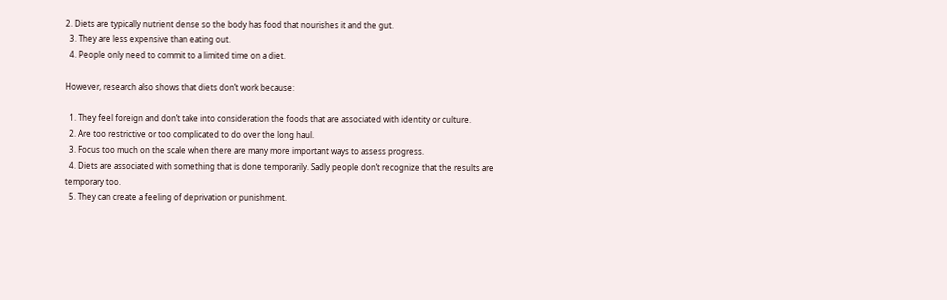2. Diets are typically nutrient dense so the body has food that nourishes it and the gut.
  3. They are less expensive than eating out.
  4. People only need to commit to a limited time on a diet.

However, research also shows that diets don’t work because:

  1. They feel foreign and don’t take into consideration the foods that are associated with identity or culture.
  2. Are too restrictive or too complicated to do over the long haul.
  3. Focus too much on the scale when there are many more important ways to assess progress.
  4. Diets are associated with something that is done temporarily. Sadly people don’t recognize that the results are temporary too.
  5. They can create a feeling of deprivation or punishment.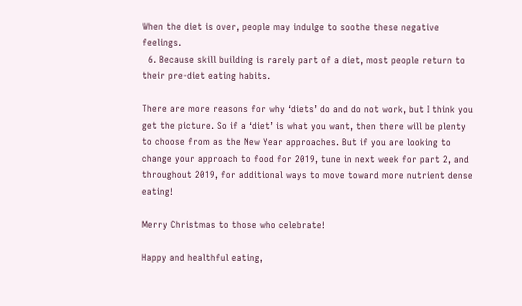When the diet is over, people may indulge to soothe these negative feelings.
  6. Because skill building is rarely part of a diet, most people return to their pre-diet eating habits.

There are more reasons for why ‘diets’ do and do not work, but I think you get the picture. So if a ‘diet’ is what you want, then there will be plenty to choose from as the New Year approaches. But if you are looking to change your approach to food for 2019, tune in next week for part 2, and throughout 2019, for additional ways to move toward more nutrient dense eating!

Merry Christmas to those who celebrate!

Happy and healthful eating,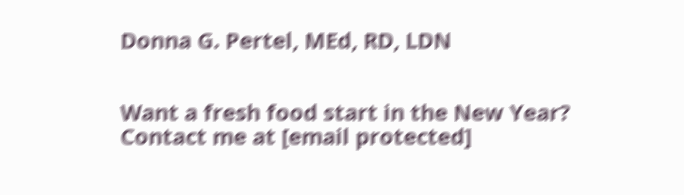Donna G. Pertel, MEd, RD, LDN


Want a fresh food start in the New Year? Contact me at [email protected]